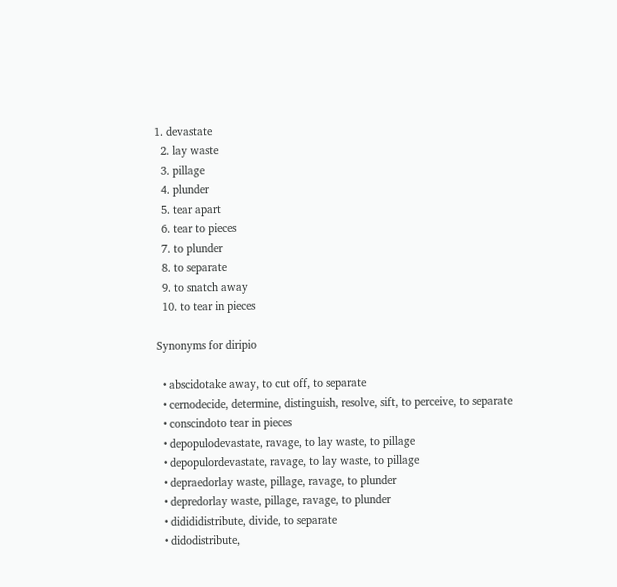1. devastate
  2. lay waste
  3. pillage
  4. plunder
  5. tear apart
  6. tear to pieces
  7. to plunder
  8. to separate
  9. to snatch away
  10. to tear in pieces

Synonyms for diripio

  • abscidotake away, to cut off, to separate
  • cernodecide, determine, distinguish, resolve, sift, to perceive, to separate
  • conscindoto tear in pieces
  • depopulodevastate, ravage, to lay waste, to pillage
  • depopulordevastate, ravage, to lay waste, to pillage
  • depraedorlay waste, pillage, ravage, to plunder
  • depredorlay waste, pillage, ravage, to plunder
  • didididistribute, divide, to separate
  • didodistribute,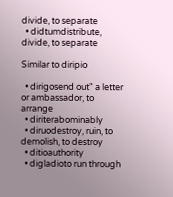divide, to separate
  • didtumdistribute, divide, to separate

Similar to diripio

  • dirigosend out" a letter or ambassador, to arrange
  • diriterabominably
  • diruodestroy, ruin, to demolish, to destroy
  • ditioauthority
  • digladioto run through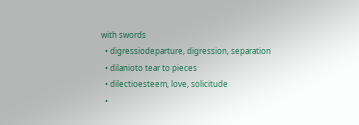with swords
  • digressiodeparture, digression, separation
  • dilanioto tear to pieces
  • dilectioesteem, love, solicitude
  •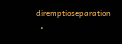diremptioseparation
  •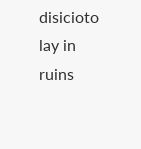disicioto lay in ruins